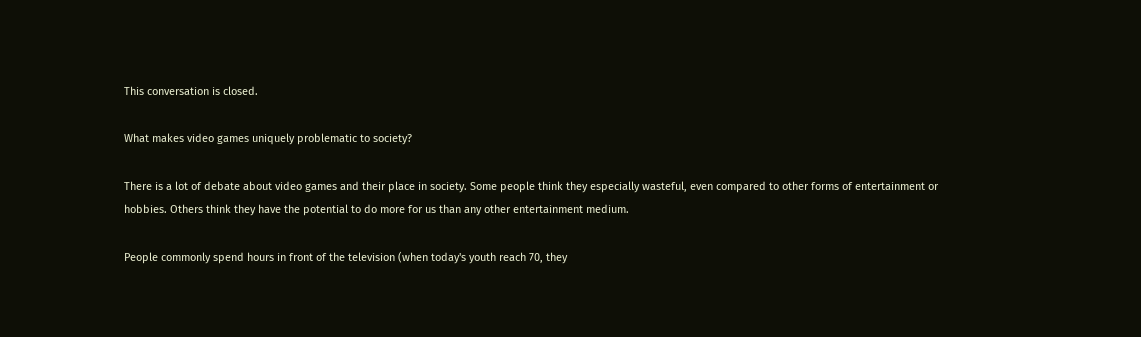This conversation is closed.

What makes video games uniquely problematic to society?

There is a lot of debate about video games and their place in society. Some people think they especially wasteful, even compared to other forms of entertainment or hobbies. Others think they have the potential to do more for us than any other entertainment medium.

People commonly spend hours in front of the television (when today's youth reach 70, they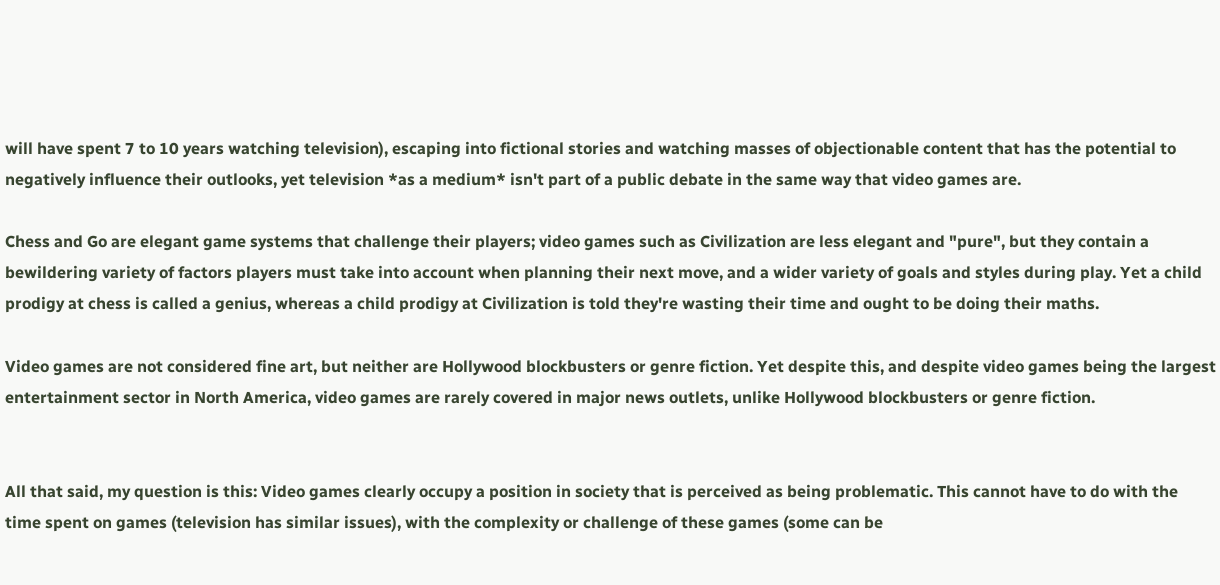will have spent 7 to 10 years watching television), escaping into fictional stories and watching masses of objectionable content that has the potential to negatively influence their outlooks, yet television *as a medium* isn't part of a public debate in the same way that video games are.

Chess and Go are elegant game systems that challenge their players; video games such as Civilization are less elegant and "pure", but they contain a bewildering variety of factors players must take into account when planning their next move, and a wider variety of goals and styles during play. Yet a child prodigy at chess is called a genius, whereas a child prodigy at Civilization is told they're wasting their time and ought to be doing their maths.

Video games are not considered fine art, but neither are Hollywood blockbusters or genre fiction. Yet despite this, and despite video games being the largest entertainment sector in North America, video games are rarely covered in major news outlets, unlike Hollywood blockbusters or genre fiction.


All that said, my question is this: Video games clearly occupy a position in society that is perceived as being problematic. This cannot have to do with the time spent on games (television has similar issues), with the complexity or challenge of these games (some can be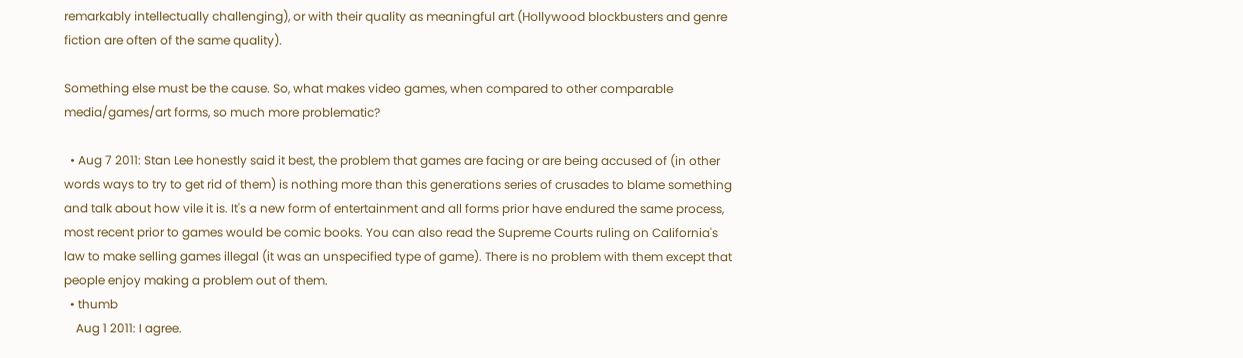remarkably intellectually challenging), or with their quality as meaningful art (Hollywood blockbusters and genre fiction are often of the same quality).

Something else must be the cause. So, what makes video games, when compared to other comparable media/games/art forms, so much more problematic?

  • Aug 7 2011: Stan Lee honestly said it best, the problem that games are facing or are being accused of (in other words ways to try to get rid of them) is nothing more than this generations series of crusades to blame something and talk about how vile it is. It's a new form of entertainment and all forms prior have endured the same process, most recent prior to games would be comic books. You can also read the Supreme Courts ruling on California's law to make selling games illegal (it was an unspecified type of game). There is no problem with them except that people enjoy making a problem out of them.
  • thumb
    Aug 1 2011: I agree.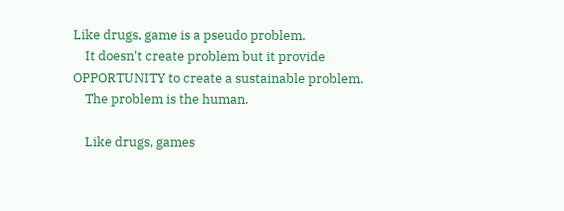Like drugs, game is a pseudo problem.
    It doesn't create problem but it provide OPPORTUNITY to create a sustainable problem.
    The problem is the human.

    Like drugs, games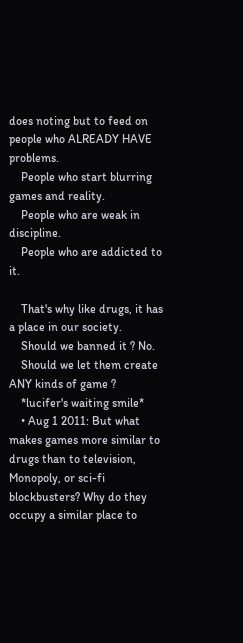does noting but to feed on people who ALREADY HAVE problems.
    People who start blurring games and reality.
    People who are weak in discipline.
    People who are addicted to it.

    That's why like drugs, it has a place in our society.
    Should we banned it ? No.
    Should we let them create ANY kinds of game ?
    *lucifer's waiting smile*
    • Aug 1 2011: But what makes games more similar to drugs than to television, Monopoly, or sci-fi blockbusters? Why do they occupy a similar place to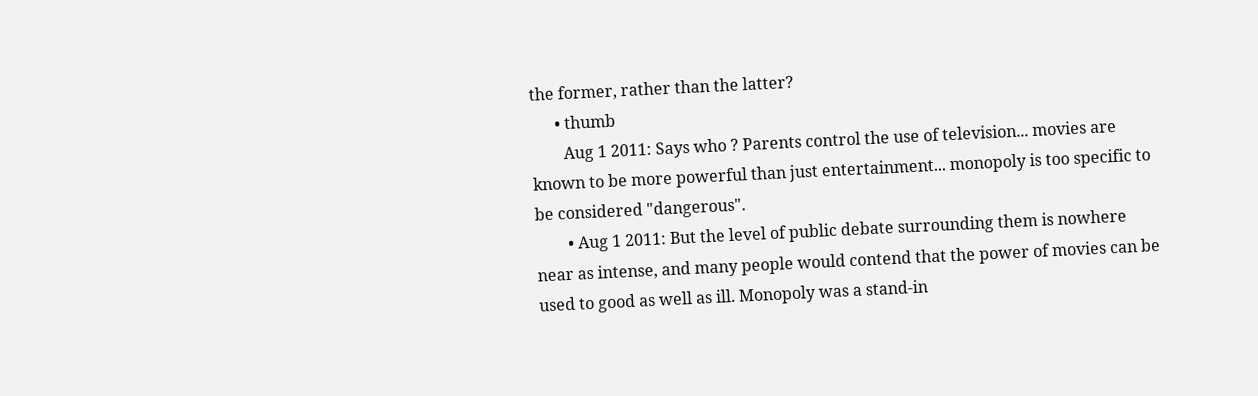the former, rather than the latter?
      • thumb
        Aug 1 2011: Says who ? Parents control the use of television... movies are known to be more powerful than just entertainment... monopoly is too specific to be considered "dangerous".
        • Aug 1 2011: But the level of public debate surrounding them is nowhere near as intense, and many people would contend that the power of movies can be used to good as well as ill. Monopoly was a stand-in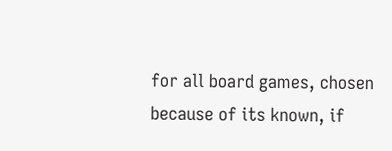for all board games, chosen because of its known, if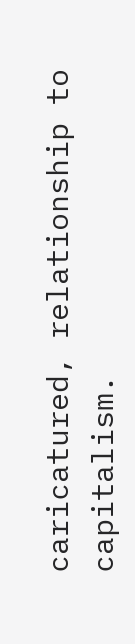caricatured, relationship to capitalism.